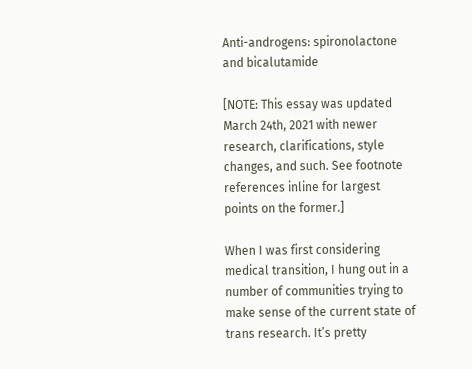Anti-androgens: spironolactone and bicalutamide

[NOTE: This essay was updated March 24th, 2021 with newer research, clarifications, style changes, and such. See footnote references inline for largest points on the former.]

When I was first considering medical transition, I hung out in a number of communities trying to make sense of the current state of trans research. It’s pretty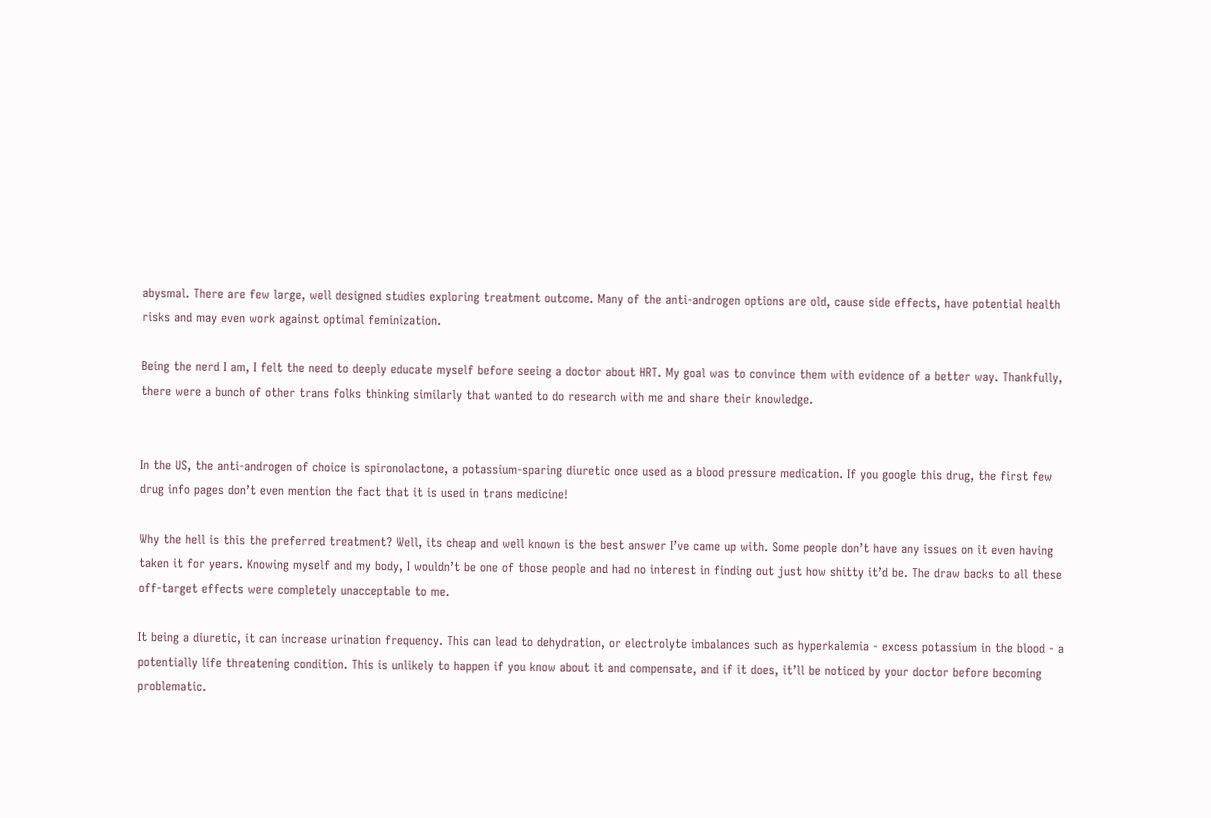abysmal. There are few large, well designed studies exploring treatment outcome. Many of the anti-androgen options are old, cause side effects, have potential health risks and may even work against optimal feminization.

Being the nerd I am, I felt the need to deeply educate myself before seeing a doctor about HRT. My goal was to convince them with evidence of a better way. Thankfully, there were a bunch of other trans folks thinking similarly that wanted to do research with me and share their knowledge.


In the US, the anti-androgen of choice is spironolactone, a potassium-sparing diuretic once used as a blood pressure medication. If you google this drug, the first few drug info pages don’t even mention the fact that it is used in trans medicine!

Why the hell is this the preferred treatment? Well, its cheap and well known is the best answer I’ve came up with. Some people don’t have any issues on it even having taken it for years. Knowing myself and my body, I wouldn’t be one of those people and had no interest in finding out just how shitty it’d be. The draw backs to all these off-target effects were completely unacceptable to me.

It being a diuretic, it can increase urination frequency. This can lead to dehydration, or electrolyte imbalances such as hyperkalemia - excess potassium in the blood - a potentially life threatening condition. This is unlikely to happen if you know about it and compensate, and if it does, it’ll be noticed by your doctor before becoming problematic.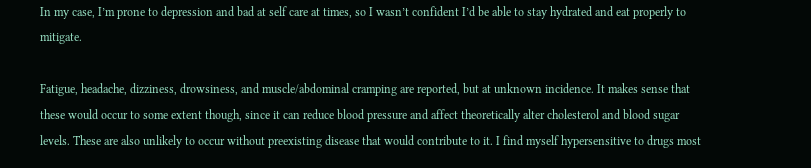In my case, I’m prone to depression and bad at self care at times, so I wasn’t confident I’d be able to stay hydrated and eat properly to mitigate.

Fatigue, headache, dizziness, drowsiness, and muscle/abdominal cramping are reported, but at unknown incidence. It makes sense that these would occur to some extent though, since it can reduce blood pressure and affect theoretically alter cholesterol and blood sugar levels. These are also unlikely to occur without preexisting disease that would contribute to it. I find myself hypersensitive to drugs most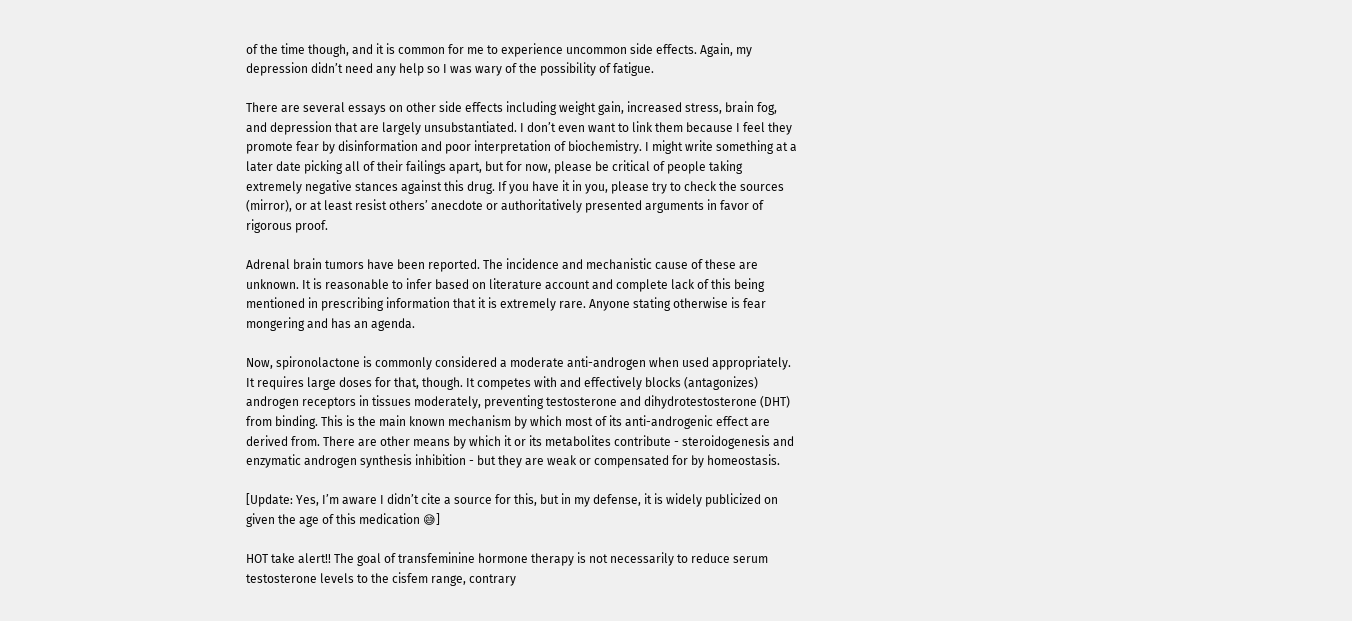of the time though, and it is common for me to experience uncommon side effects. Again, my depression didn’t need any help so I was wary of the possibility of fatigue.

There are several essays on other side effects including weight gain, increased stress, brain fog, and depression that are largely unsubstantiated. I don’t even want to link them because I feel they promote fear by disinformation and poor interpretation of biochemistry. I might write something at a later date picking all of their failings apart, but for now, please be critical of people taking extremely negative stances against this drug. If you have it in you, please try to check the sources (mirror), or at least resist others’ anecdote or authoritatively presented arguments in favor of rigorous proof.

Adrenal brain tumors have been reported. The incidence and mechanistic cause of these are unknown. It is reasonable to infer based on literature account and complete lack of this being mentioned in prescribing information that it is extremely rare. Anyone stating otherwise is fear mongering and has an agenda.

Now, spironolactone is commonly considered a moderate anti-androgen when used appropriately. It requires large doses for that, though. It competes with and effectively blocks (antagonizes) androgen receptors in tissues moderately, preventing testosterone and dihydrotestosterone (DHT) from binding. This is the main known mechanism by which most of its anti-androgenic effect are derived from. There are other means by which it or its metabolites contribute - steroidogenesis and enzymatic androgen synthesis inhibition - but they are weak or compensated for by homeostasis.

[Update: Yes, I’m aware I didn’t cite a source for this, but in my defense, it is widely publicized on given the age of this medication 😅]

HOT take alert!! The goal of transfeminine hormone therapy is not necessarily to reduce serum testosterone levels to the cisfem range, contrary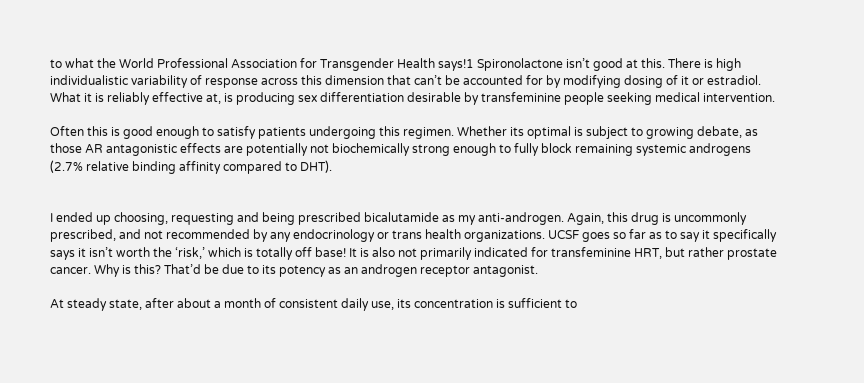to what the World Professional Association for Transgender Health says!1 Spironolactone isn’t good at this. There is high individualistic variability of response across this dimension that can’t be accounted for by modifying dosing of it or estradiol. What it is reliably effective at, is producing sex differentiation desirable by transfeminine people seeking medical intervention.

Often this is good enough to satisfy patients undergoing this regimen. Whether its optimal is subject to growing debate, as those AR antagonistic effects are potentially not biochemically strong enough to fully block remaining systemic androgens (2.7% relative binding affinity compared to DHT).


I ended up choosing, requesting and being prescribed bicalutamide as my anti-androgen. Again, this drug is uncommonly prescribed, and not recommended by any endocrinology or trans health organizations. UCSF goes so far as to say it specifically says it isn’t worth the ‘risk,’ which is totally off base! It is also not primarily indicated for transfeminine HRT, but rather prostate cancer. Why is this? That’d be due to its potency as an androgen receptor antagonist.

At steady state, after about a month of consistent daily use, its concentration is sufficient to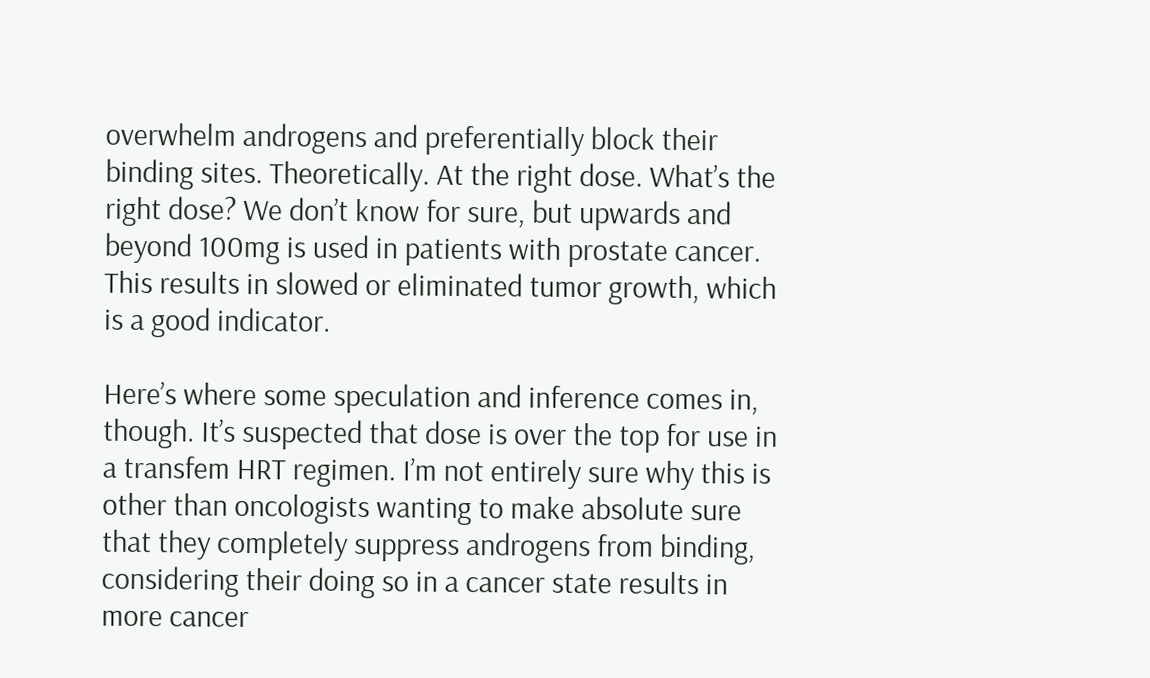overwhelm androgens and preferentially block their binding sites. Theoretically. At the right dose. What’s the right dose? We don’t know for sure, but upwards and beyond 100mg is used in patients with prostate cancer. This results in slowed or eliminated tumor growth, which is a good indicator.

Here’s where some speculation and inference comes in, though. It’s suspected that dose is over the top for use in a transfem HRT regimen. I’m not entirely sure why this is other than oncologists wanting to make absolute sure that they completely suppress androgens from binding, considering their doing so in a cancer state results in more cancer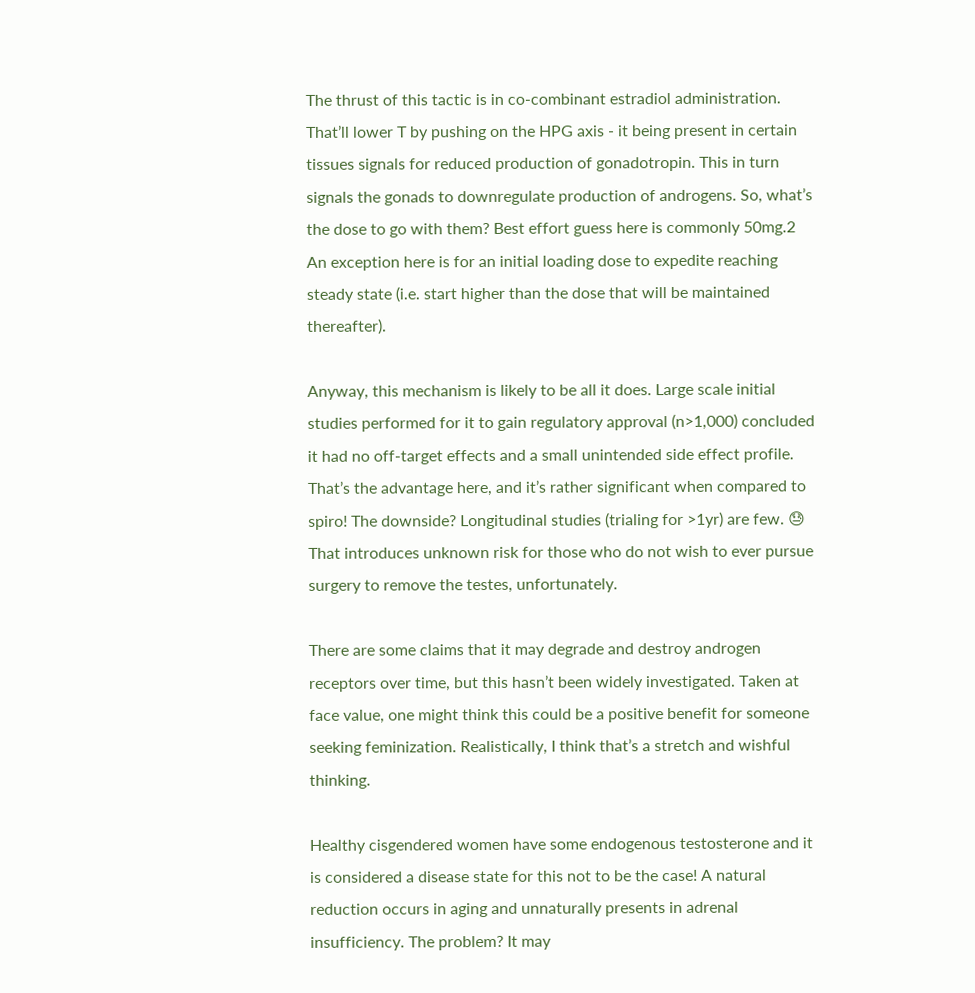The thrust of this tactic is in co-combinant estradiol administration. That’ll lower T by pushing on the HPG axis - it being present in certain tissues signals for reduced production of gonadotropin. This in turn signals the gonads to downregulate production of androgens. So, what’s the dose to go with them? Best effort guess here is commonly 50mg.2 An exception here is for an initial loading dose to expedite reaching steady state (i.e. start higher than the dose that will be maintained thereafter).

Anyway, this mechanism is likely to be all it does. Large scale initial studies performed for it to gain regulatory approval (n>1,000) concluded it had no off-target effects and a small unintended side effect profile. That’s the advantage here, and it’s rather significant when compared to spiro! The downside? Longitudinal studies (trialing for >1yr) are few. 😓 That introduces unknown risk for those who do not wish to ever pursue surgery to remove the testes, unfortunately.

There are some claims that it may degrade and destroy androgen receptors over time, but this hasn’t been widely investigated. Taken at face value, one might think this could be a positive benefit for someone seeking feminization. Realistically, I think that’s a stretch and wishful thinking.

Healthy cisgendered women have some endogenous testosterone and it is considered a disease state for this not to be the case! A natural reduction occurs in aging and unnaturally presents in adrenal insufficiency. The problem? It may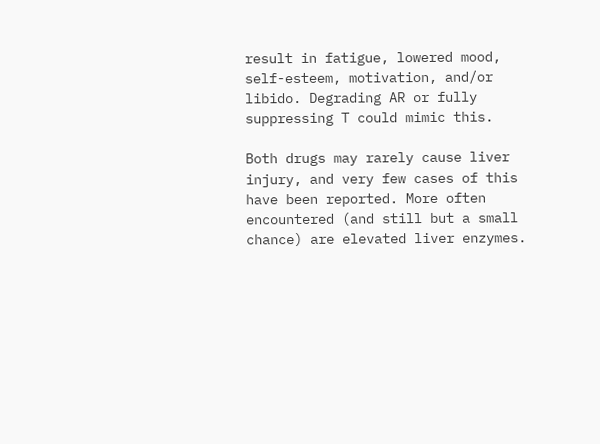result in fatigue, lowered mood, self-esteem, motivation, and/or libido. Degrading AR or fully suppressing T could mimic this.

Both drugs may rarely cause liver injury, and very few cases of this have been reported. More often encountered (and still but a small chance) are elevated liver enzymes.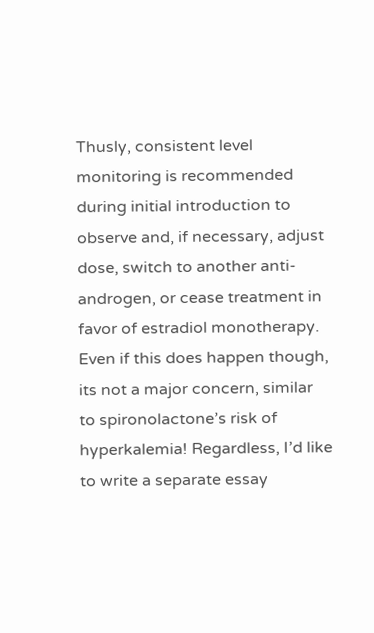Thusly, consistent level monitoring is recommended during initial introduction to observe and, if necessary, adjust dose, switch to another anti-androgen, or cease treatment in favor of estradiol monotherapy. Even if this does happen though, its not a major concern, similar to spironolactone’s risk of hyperkalemia! Regardless, I’d like to write a separate essay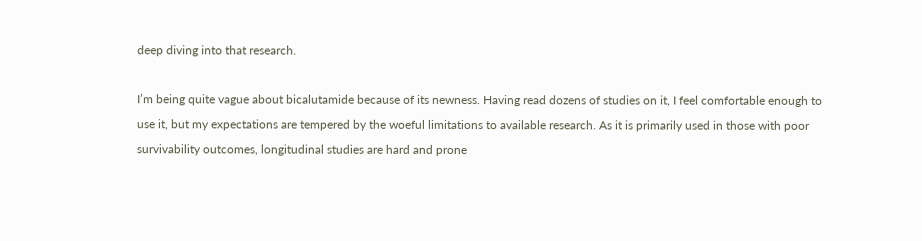deep diving into that research.

I’m being quite vague about bicalutamide because of its newness. Having read dozens of studies on it, I feel comfortable enough to use it, but my expectations are tempered by the woeful limitations to available research. As it is primarily used in those with poor survivability outcomes, longitudinal studies are hard and prone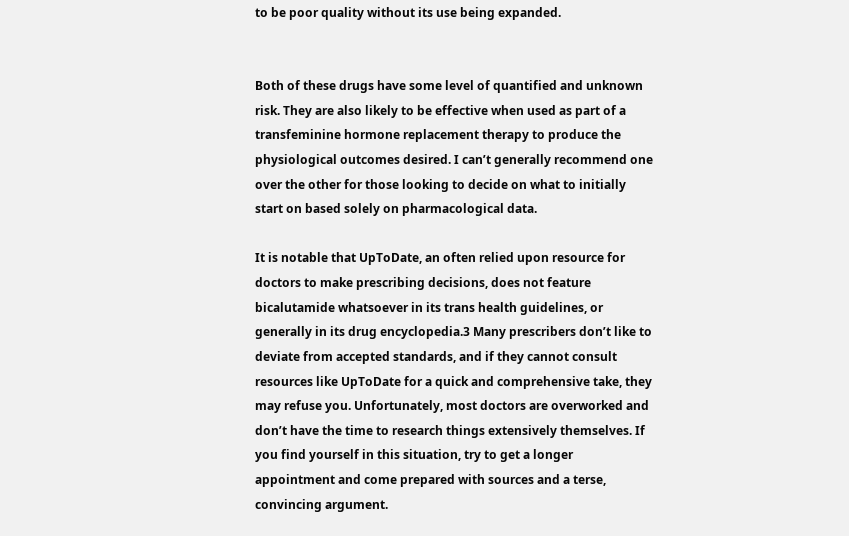to be poor quality without its use being expanded.


Both of these drugs have some level of quantified and unknown risk. They are also likely to be effective when used as part of a transfeminine hormone replacement therapy to produce the physiological outcomes desired. I can’t generally recommend one over the other for those looking to decide on what to initially start on based solely on pharmacological data.

It is notable that UpToDate, an often relied upon resource for doctors to make prescribing decisions, does not feature bicalutamide whatsoever in its trans health guidelines, or generally in its drug encyclopedia.3 Many prescribers don’t like to deviate from accepted standards, and if they cannot consult resources like UpToDate for a quick and comprehensive take, they may refuse you. Unfortunately, most doctors are overworked and don’t have the time to research things extensively themselves. If you find yourself in this situation, try to get a longer appointment and come prepared with sources and a terse, convincing argument.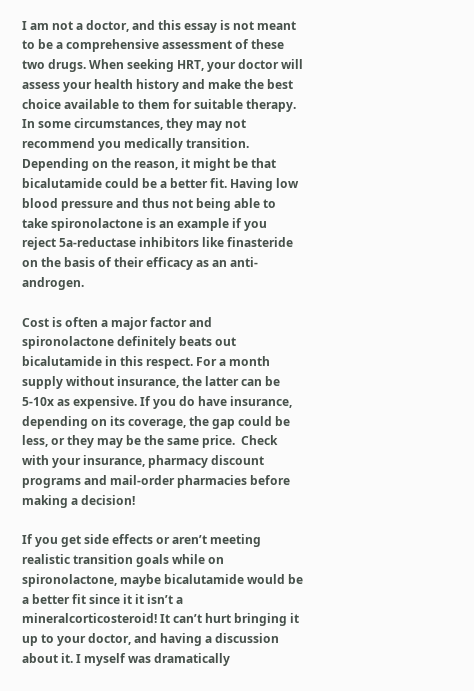I am not a doctor, and this essay is not meant to be a comprehensive assessment of these two drugs. When seeking HRT, your doctor will assess your health history and make the best choice available to them for suitable therapy. In some circumstances, they may not recommend you medically transition. Depending on the reason, it might be that bicalutamide could be a better fit. Having low blood pressure and thus not being able to take spironolactone is an example if you reject 5a-reductase inhibitors like finasteride on the basis of their efficacy as an anti-androgen.

Cost is often a major factor and spironolactone definitely beats out bicalutamide in this respect. For a month supply without insurance, the latter can be 5-10x as expensive. If you do have insurance, depending on its coverage, the gap could be less, or they may be the same price.  Check with your insurance, pharmacy discount programs and mail-order pharmacies before making a decision!

If you get side effects or aren’t meeting realistic transition goals while on spironolactone, maybe bicalutamide would be a better fit since it it isn’t a mineralcorticosteroid! It can’t hurt bringing it up to your doctor, and having a discussion about it. I myself was dramatically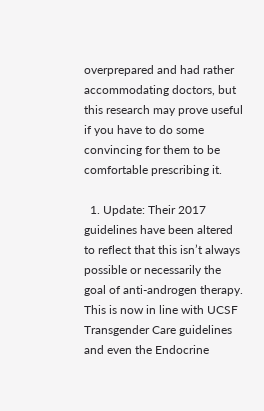overprepared and had rather accommodating doctors, but this research may prove useful if you have to do some convincing for them to be comfortable prescribing it.

  1. Update: Their 2017 guidelines have been altered to reflect that this isn’t always possible or necessarily the goal of anti-androgen therapy. This is now in line with UCSF Transgender Care guidelines and even the Endocrine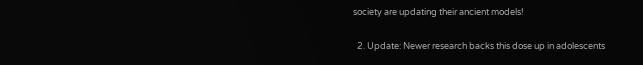society are updating their ancient models!

  2. Update: Newer research backs this dose up in adolescents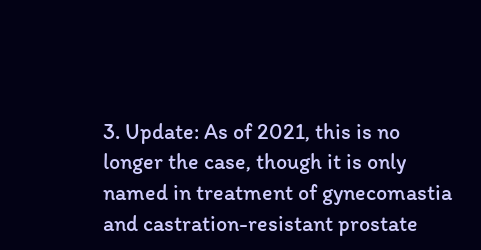3. Update: As of 2021, this is no longer the case, though it is only named in treatment of gynecomastia and castration-resistant prostate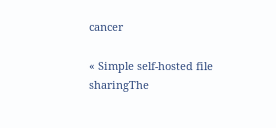cancer

« Simple self-hosted file sharingThe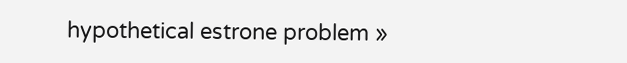hypothetical estrone problem »